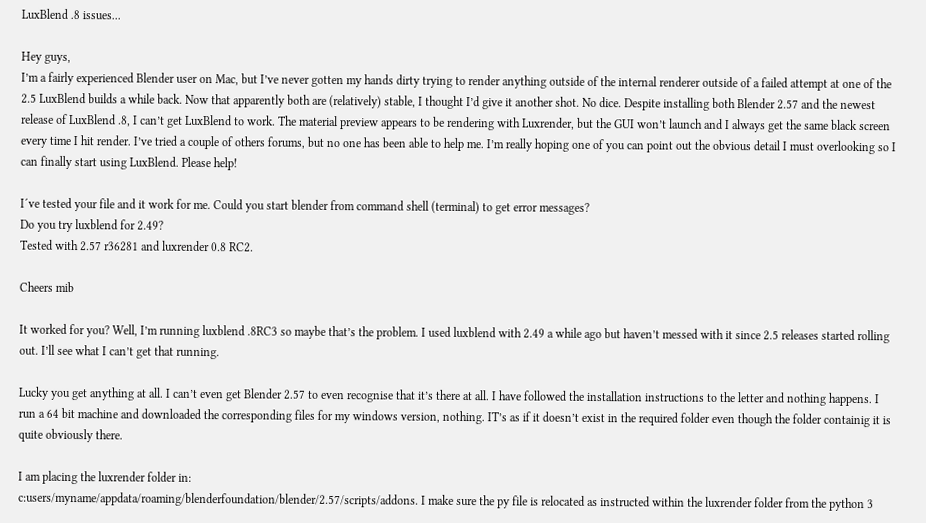LuxBlend .8 issues...

Hey guys,
I’m a fairly experienced Blender user on Mac, but I’ve never gotten my hands dirty trying to render anything outside of the internal renderer outside of a failed attempt at one of the 2.5 LuxBlend builds a while back. Now that apparently both are (relatively) stable, I thought I’d give it another shot. No dice. Despite installing both Blender 2.57 and the newest release of LuxBlend .8, I can’t get LuxBlend to work. The material preview appears to be rendering with Luxrender, but the GUI won’t launch and I always get the same black screen every time I hit render. I’ve tried a couple of others forums, but no one has been able to help me. I’m really hoping one of you can point out the obvious detail I must overlooking so I can finally start using LuxBlend. Please help!

I´ve tested your file and it work for me. Could you start blender from command shell (terminal) to get error messages?
Do you try luxblend for 2.49?
Tested with 2.57 r36281 and luxrender 0.8 RC2.

Cheers mib

It worked for you? Well, I’m running luxblend .8RC3 so maybe that’s the problem. I used luxblend with 2.49 a while ago but haven’t messed with it since 2.5 releases started rolling out. I’ll see what I can’t get that running.

Lucky you get anything at all. I can’t even get Blender 2.57 to even recognise that it’s there at all. I have followed the installation instructions to the letter and nothing happens. I run a 64 bit machine and downloaded the corresponding files for my windows version, nothing. IT’s as if it doesn’t exist in the required folder even though the folder containig it is quite obviously there.

I am placing the luxrender folder in:
c:users/myname/appdata/roaming/blenderfoundation/blender/2.57/scripts/addons. I make sure the py file is relocated as instructed within the luxrender folder from the python 3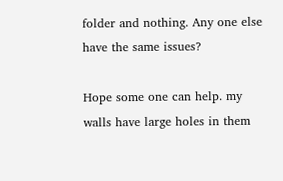folder and nothing. Any one else have the same issues?

Hope some one can help. my walls have large holes in them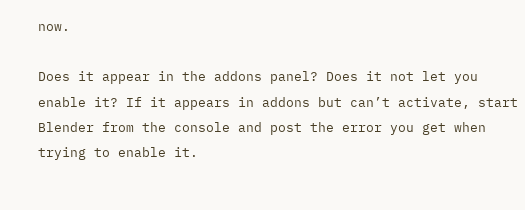now.

Does it appear in the addons panel? Does it not let you enable it? If it appears in addons but can’t activate, start Blender from the console and post the error you get when trying to enable it.